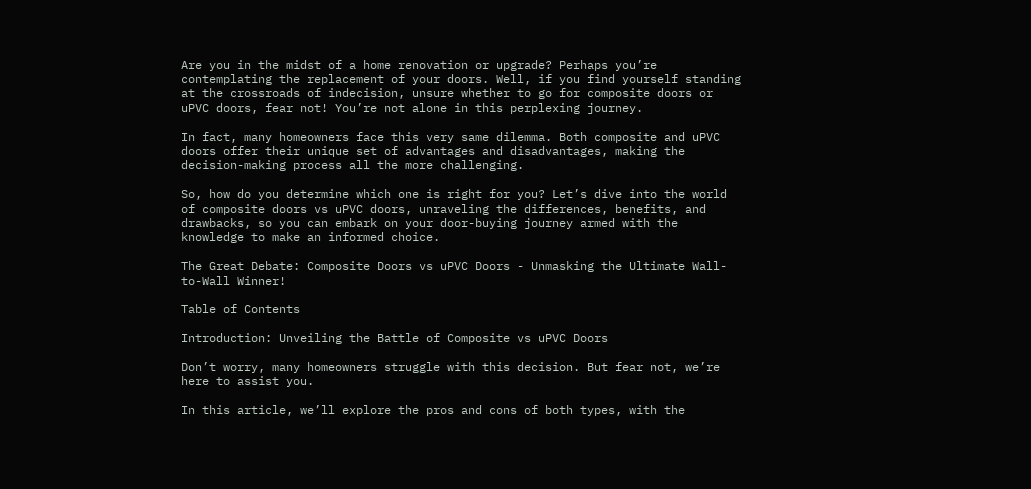Are you in the midst of a home renovation or upgrade? Perhaps you’re contemplating the replacement of your doors. Well, if you find yourself standing at the crossroads of indecision, unsure whether to go for composite doors or uPVC doors, fear not! You’re not alone in this perplexing journey.

In fact, many homeowners face this very same dilemma. Both composite and uPVC doors offer their unique set of advantages and disadvantages, making the decision-making process all the more challenging.

So, how do you determine which one is right for you? Let’s dive into the world of composite doors vs uPVC doors, unraveling the differences, benefits, and drawbacks, so you can embark on your door-buying journey armed with the knowledge to make an informed choice.

The Great Debate: Composite Doors vs uPVC Doors - Unmasking the Ultimate Wall-to-Wall Winner!

Table of Contents

Introduction: Unveiling the Battle of Composite vs uPVC Doors

Don’t worry, many homeowners struggle with this decision. But fear not, we’re here to assist you.

In this article, we’ll explore the pros and cons of both types, with the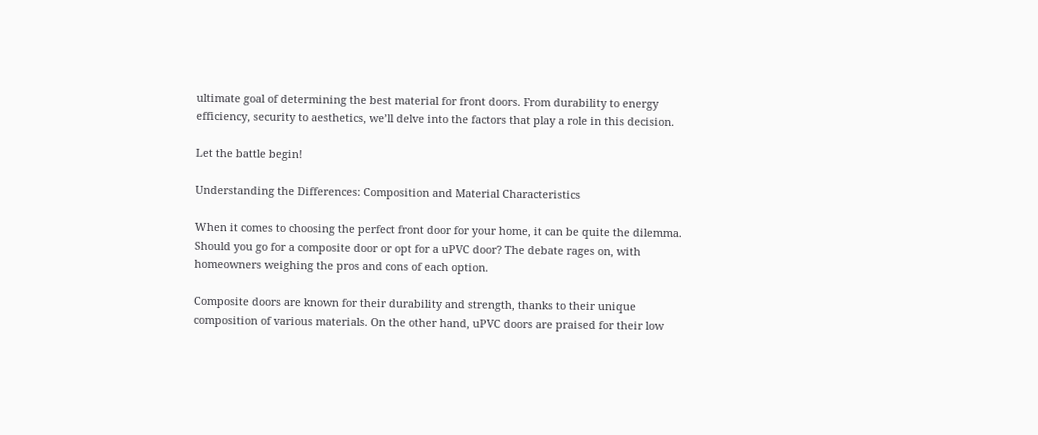ultimate goal of determining the best material for front doors. From durability to energy efficiency, security to aesthetics, we’ll delve into the factors that play a role in this decision.

Let the battle begin!

Understanding the Differences: Composition and Material Characteristics

When it comes to choosing the perfect front door for your home, it can be quite the dilemma. Should you go for a composite door or opt for a uPVC door? The debate rages on, with homeowners weighing the pros and cons of each option.

Composite doors are known for their durability and strength, thanks to their unique composition of various materials. On the other hand, uPVC doors are praised for their low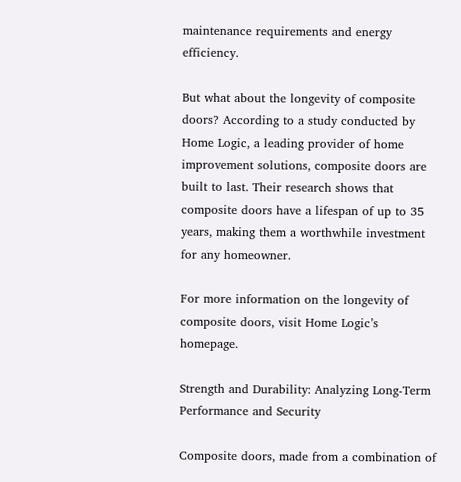maintenance requirements and energy efficiency.

But what about the longevity of composite doors? According to a study conducted by Home Logic, a leading provider of home improvement solutions, composite doors are built to last. Their research shows that composite doors have a lifespan of up to 35 years, making them a worthwhile investment for any homeowner.

For more information on the longevity of composite doors, visit Home Logic’s homepage.

Strength and Durability: Analyzing Long-Term Performance and Security

Composite doors, made from a combination of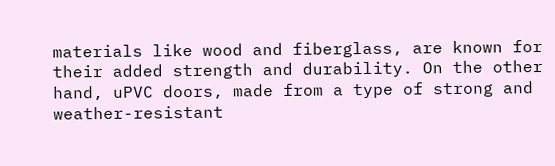materials like wood and fiberglass, are known for their added strength and durability. On the other hand, uPVC doors, made from a type of strong and weather-resistant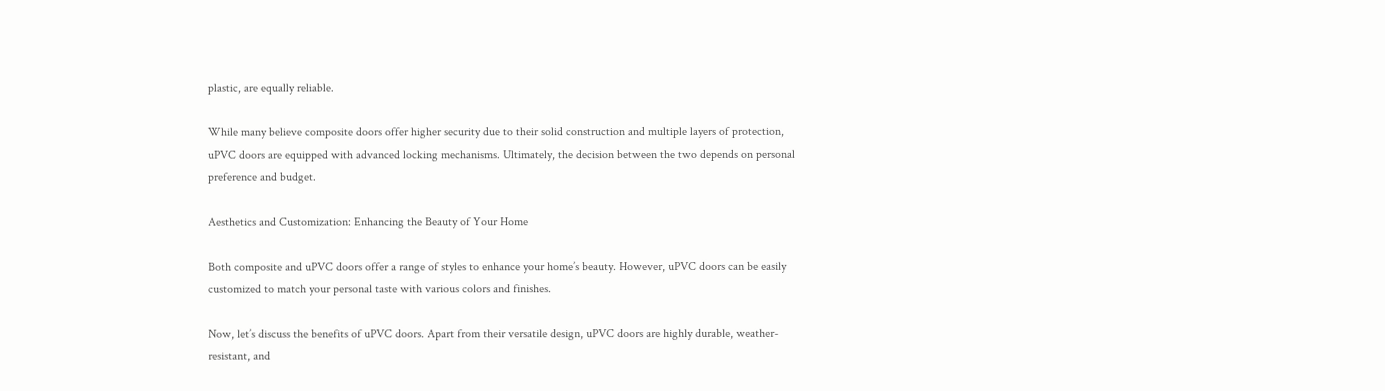plastic, are equally reliable.

While many believe composite doors offer higher security due to their solid construction and multiple layers of protection, uPVC doors are equipped with advanced locking mechanisms. Ultimately, the decision between the two depends on personal preference and budget.

Aesthetics and Customization: Enhancing the Beauty of Your Home

Both composite and uPVC doors offer a range of styles to enhance your home’s beauty. However, uPVC doors can be easily customized to match your personal taste with various colors and finishes.

Now, let’s discuss the benefits of uPVC doors. Apart from their versatile design, uPVC doors are highly durable, weather-resistant, and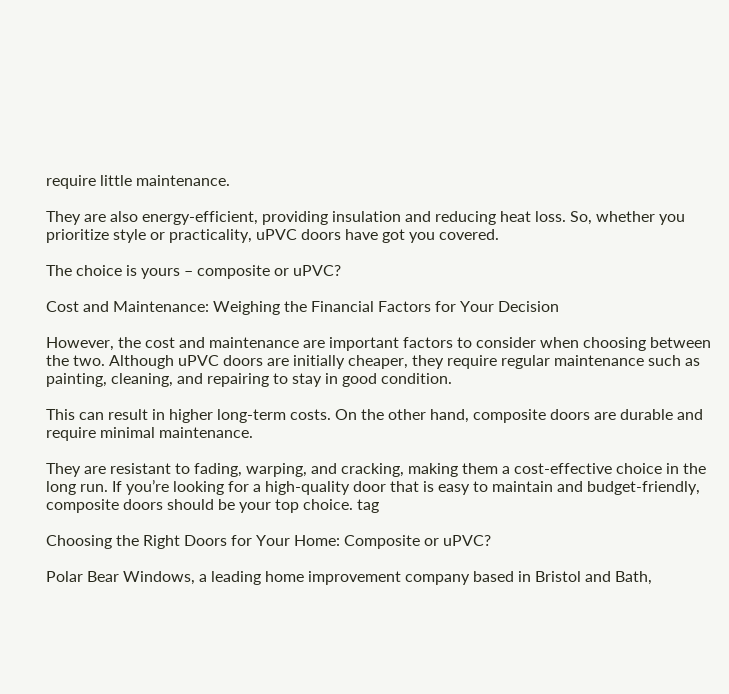require little maintenance.

They are also energy-efficient, providing insulation and reducing heat loss. So, whether you prioritize style or practicality, uPVC doors have got you covered.

The choice is yours – composite or uPVC?

Cost and Maintenance: Weighing the Financial Factors for Your Decision

However, the cost and maintenance are important factors to consider when choosing between the two. Although uPVC doors are initially cheaper, they require regular maintenance such as painting, cleaning, and repairing to stay in good condition.

This can result in higher long-term costs. On the other hand, composite doors are durable and require minimal maintenance.

They are resistant to fading, warping, and cracking, making them a cost-effective choice in the long run. If you’re looking for a high-quality door that is easy to maintain and budget-friendly, composite doors should be your top choice. tag

Choosing the Right Doors for Your Home: Composite or uPVC?

Polar Bear Windows, a leading home improvement company based in Bristol and Bath,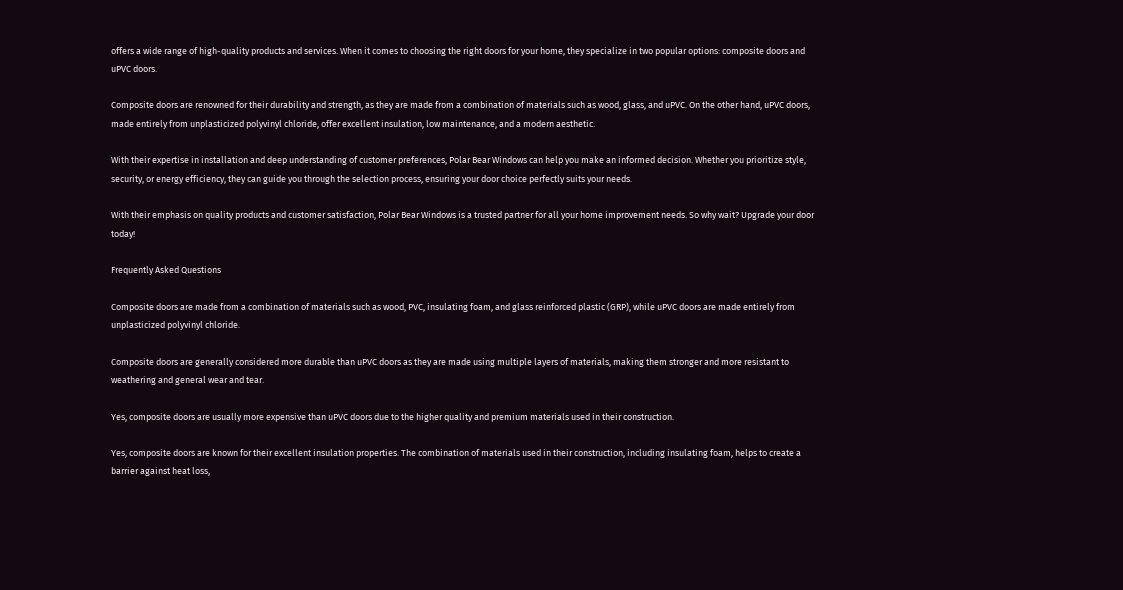offers a wide range of high-quality products and services. When it comes to choosing the right doors for your home, they specialize in two popular options: composite doors and uPVC doors.

Composite doors are renowned for their durability and strength, as they are made from a combination of materials such as wood, glass, and uPVC. On the other hand, uPVC doors, made entirely from unplasticized polyvinyl chloride, offer excellent insulation, low maintenance, and a modern aesthetic.

With their expertise in installation and deep understanding of customer preferences, Polar Bear Windows can help you make an informed decision. Whether you prioritize style, security, or energy efficiency, they can guide you through the selection process, ensuring your door choice perfectly suits your needs.

With their emphasis on quality products and customer satisfaction, Polar Bear Windows is a trusted partner for all your home improvement needs. So why wait? Upgrade your door today!

Frequently Asked Questions

Composite doors are made from a combination of materials such as wood, PVC, insulating foam, and glass reinforced plastic (GRP), while uPVC doors are made entirely from unplasticized polyvinyl chloride.

Composite doors are generally considered more durable than uPVC doors as they are made using multiple layers of materials, making them stronger and more resistant to weathering and general wear and tear.

Yes, composite doors are usually more expensive than uPVC doors due to the higher quality and premium materials used in their construction.

Yes, composite doors are known for their excellent insulation properties. The combination of materials used in their construction, including insulating foam, helps to create a barrier against heat loss,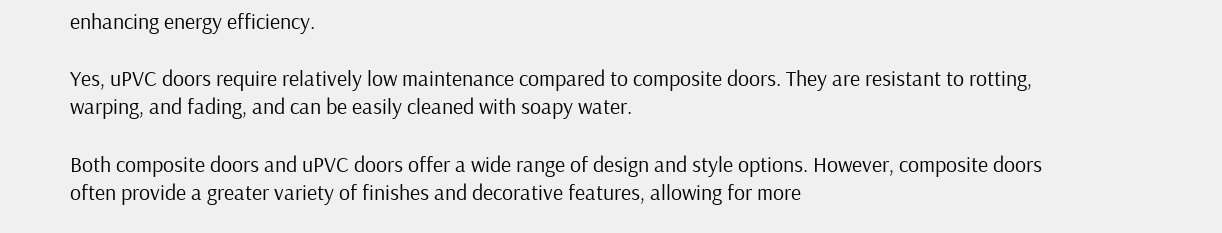enhancing energy efficiency.

Yes, uPVC doors require relatively low maintenance compared to composite doors. They are resistant to rotting, warping, and fading, and can be easily cleaned with soapy water.

Both composite doors and uPVC doors offer a wide range of design and style options. However, composite doors often provide a greater variety of finishes and decorative features, allowing for more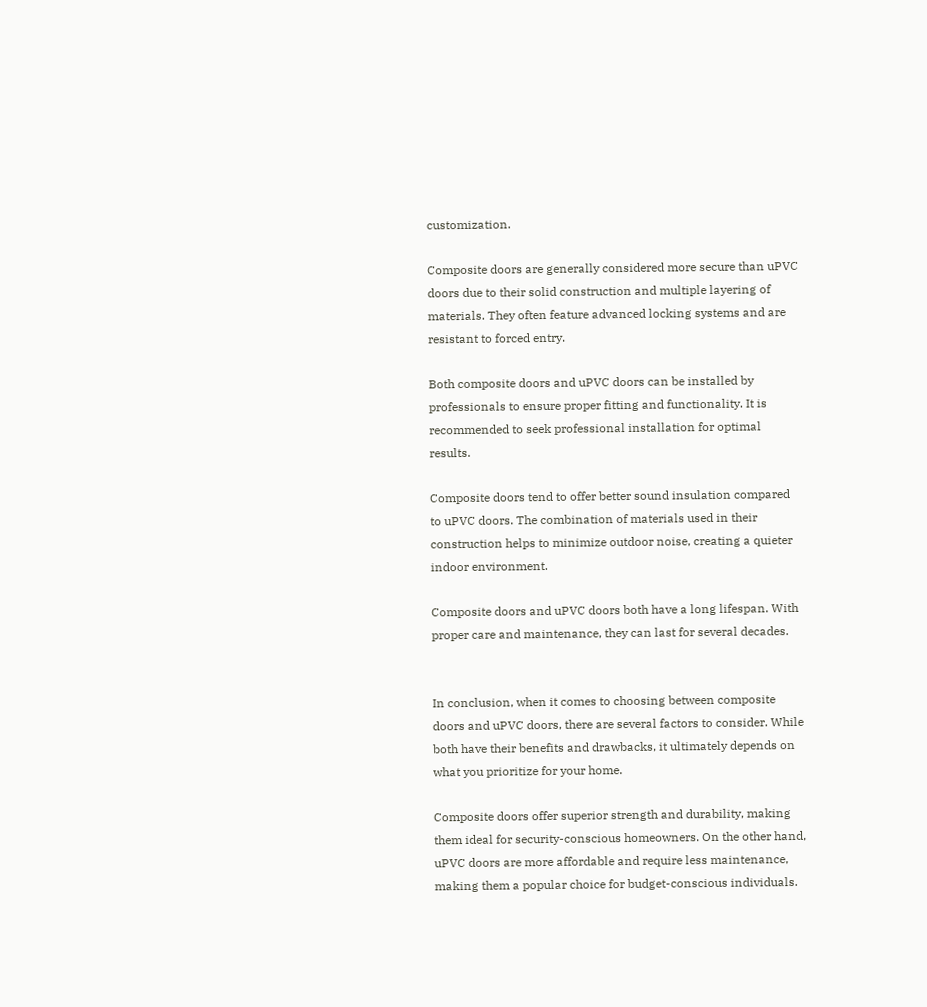customization.

Composite doors are generally considered more secure than uPVC doors due to their solid construction and multiple layering of materials. They often feature advanced locking systems and are resistant to forced entry.

Both composite doors and uPVC doors can be installed by professionals to ensure proper fitting and functionality. It is recommended to seek professional installation for optimal results.

Composite doors tend to offer better sound insulation compared to uPVC doors. The combination of materials used in their construction helps to minimize outdoor noise, creating a quieter indoor environment.

Composite doors and uPVC doors both have a long lifespan. With proper care and maintenance, they can last for several decades.


In conclusion, when it comes to choosing between composite doors and uPVC doors, there are several factors to consider. While both have their benefits and drawbacks, it ultimately depends on what you prioritize for your home.

Composite doors offer superior strength and durability, making them ideal for security-conscious homeowners. On the other hand, uPVC doors are more affordable and require less maintenance, making them a popular choice for budget-conscious individuals.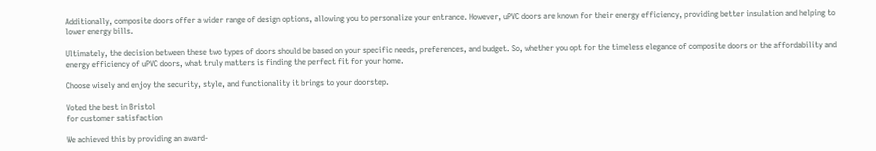Additionally, composite doors offer a wider range of design options, allowing you to personalize your entrance. However, uPVC doors are known for their energy efficiency, providing better insulation and helping to lower energy bills.

Ultimately, the decision between these two types of doors should be based on your specific needs, preferences, and budget. So, whether you opt for the timeless elegance of composite doors or the affordability and energy efficiency of uPVC doors, what truly matters is finding the perfect fit for your home.

Choose wisely and enjoy the security, style, and functionality it brings to your doorstep.

Voted the best in Bristol
for customer satisfaction

We achieved this by providing an award-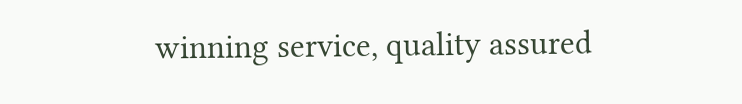winning service, quality assured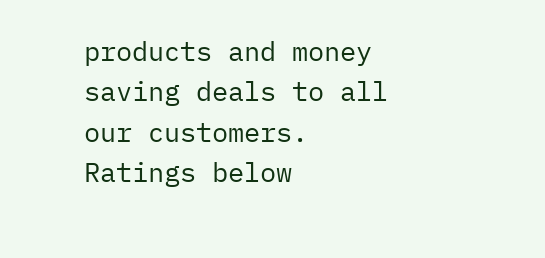products and money saving deals to all our customers. Ratings below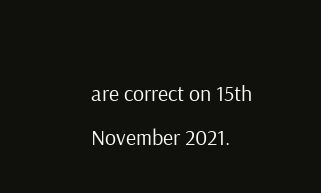are correct on 15th November 2021.